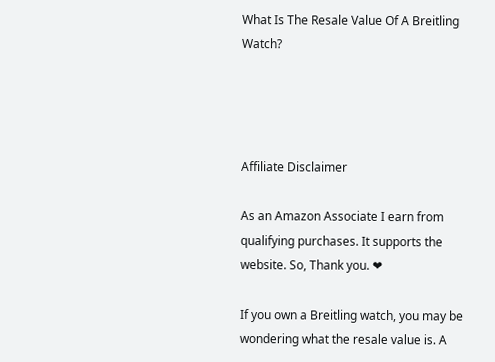What Is The Resale Value Of A Breitling Watch?




Affiliate Disclaimer

As an Amazon Associate I earn from qualifying purchases. It supports the website. So, Thank you. ❤

If you own a Breitling watch, you may be wondering what the resale value is. A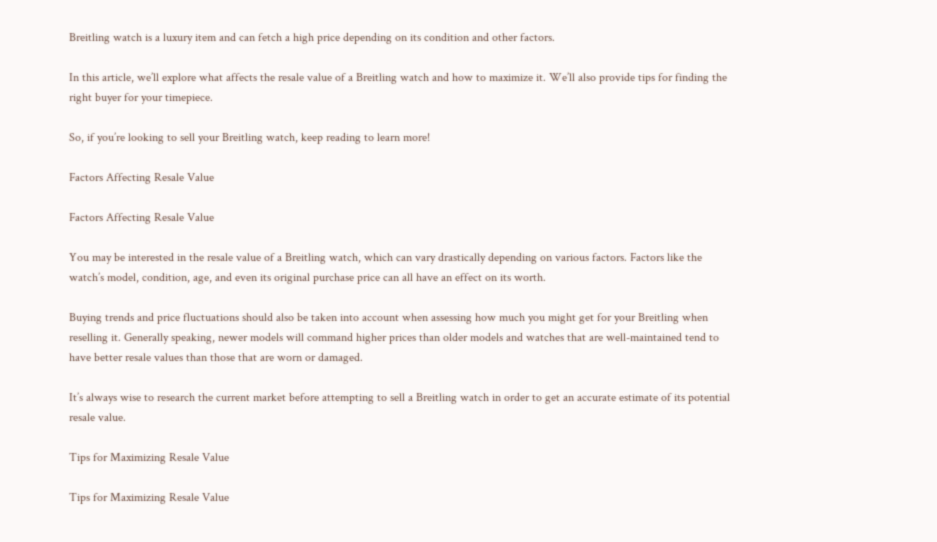Breitling watch is a luxury item and can fetch a high price depending on its condition and other factors.

In this article, we’ll explore what affects the resale value of a Breitling watch and how to maximize it. We’ll also provide tips for finding the right buyer for your timepiece.

So, if you’re looking to sell your Breitling watch, keep reading to learn more!

Factors Affecting Resale Value

Factors Affecting Resale Value

You may be interested in the resale value of a Breitling watch, which can vary drastically depending on various factors. Factors like the watch’s model, condition, age, and even its original purchase price can all have an effect on its worth.

Buying trends and price fluctuations should also be taken into account when assessing how much you might get for your Breitling when reselling it. Generally speaking, newer models will command higher prices than older models and watches that are well-maintained tend to have better resale values than those that are worn or damaged.

It’s always wise to research the current market before attempting to sell a Breitling watch in order to get an accurate estimate of its potential resale value.

Tips for Maximizing Resale Value

Tips for Maximizing Resale Value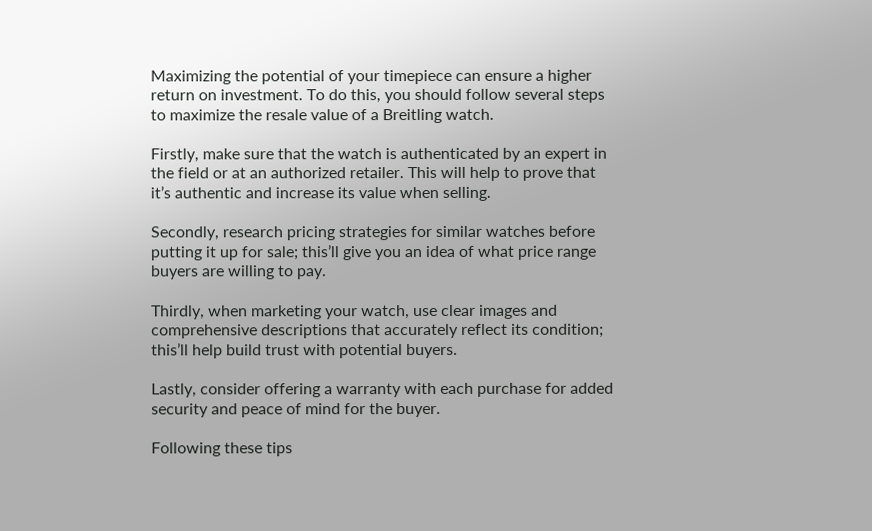Maximizing the potential of your timepiece can ensure a higher return on investment. To do this, you should follow several steps to maximize the resale value of a Breitling watch.

Firstly, make sure that the watch is authenticated by an expert in the field or at an authorized retailer. This will help to prove that it’s authentic and increase its value when selling.

Secondly, research pricing strategies for similar watches before putting it up for sale; this’ll give you an idea of what price range buyers are willing to pay.

Thirdly, when marketing your watch, use clear images and comprehensive descriptions that accurately reflect its condition; this’ll help build trust with potential buyers.

Lastly, consider offering a warranty with each purchase for added security and peace of mind for the buyer.

Following these tips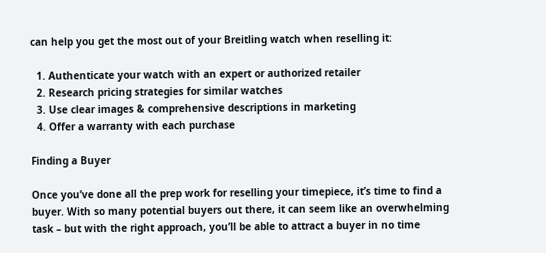can help you get the most out of your Breitling watch when reselling it:

  1. Authenticate your watch with an expert or authorized retailer
  2. Research pricing strategies for similar watches
  3. Use clear images & comprehensive descriptions in marketing
  4. Offer a warranty with each purchase

Finding a Buyer

Once you’ve done all the prep work for reselling your timepiece, it’s time to find a buyer. With so many potential buyers out there, it can seem like an overwhelming task – but with the right approach, you’ll be able to attract a buyer in no time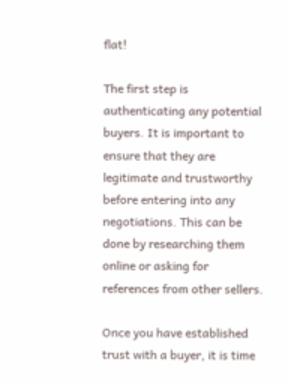flat!

The first step is authenticating any potential buyers. It is important to ensure that they are legitimate and trustworthy before entering into any negotiations. This can be done by researching them online or asking for references from other sellers.

Once you have established trust with a buyer, it is time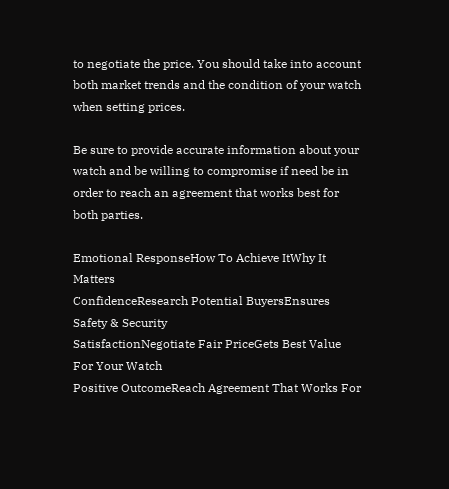to negotiate the price. You should take into account both market trends and the condition of your watch when setting prices.

Be sure to provide accurate information about your watch and be willing to compromise if need be in order to reach an agreement that works best for both parties.

Emotional ResponseHow To Achieve ItWhy It Matters
ConfidenceResearch Potential BuyersEnsures Safety & Security
SatisfactionNegotiate Fair PriceGets Best Value For Your Watch
Positive OutcomeReach Agreement That Works For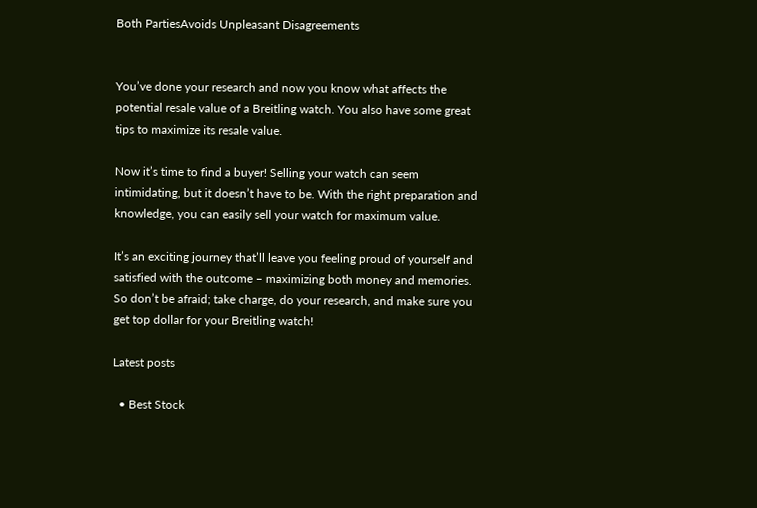Both PartiesAvoids Unpleasant Disagreements


You’ve done your research and now you know what affects the potential resale value of a Breitling watch. You also have some great tips to maximize its resale value.

Now it’s time to find a buyer! Selling your watch can seem intimidating, but it doesn’t have to be. With the right preparation and knowledge, you can easily sell your watch for maximum value.

It’s an exciting journey that’ll leave you feeling proud of yourself and satisfied with the outcome – maximizing both money and memories. So don’t be afraid; take charge, do your research, and make sure you get top dollar for your Breitling watch!

Latest posts

  • Best Stock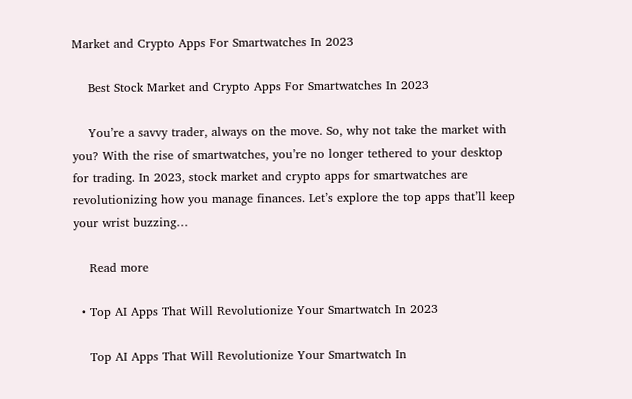Market and Crypto Apps For Smartwatches In 2023

    Best Stock Market and Crypto Apps For Smartwatches In 2023

    You’re a savvy trader, always on the move. So, why not take the market with you? With the rise of smartwatches, you’re no longer tethered to your desktop for trading. In 2023, stock market and crypto apps for smartwatches are revolutionizing how you manage finances. Let’s explore the top apps that’ll keep your wrist buzzing…

    Read more

  • Top AI Apps That Will Revolutionize Your Smartwatch In 2023

    Top AI Apps That Will Revolutionize Your Smartwatch In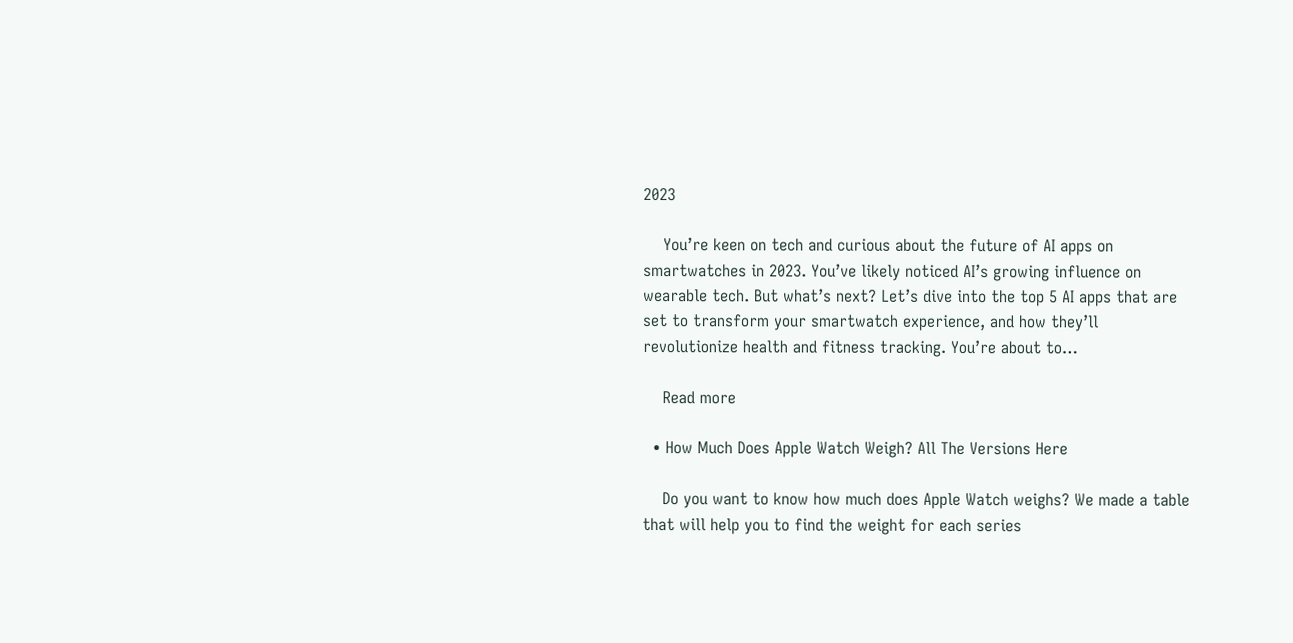2023

    You’re keen on tech and curious about the future of AI apps on smartwatches in 2023. You’ve likely noticed AI’s growing influence on wearable tech. But what’s next? Let’s dive into the top 5 AI apps that are set to transform your smartwatch experience, and how they’ll revolutionize health and fitness tracking. You’re about to…

    Read more

  • How Much Does Apple Watch Weigh? All The Versions Here

    Do you want to know how much does Apple Watch weighs? We made a table that will help you to find the weight for each series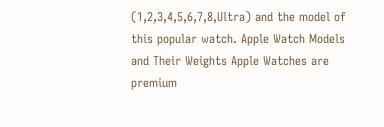(1,2,3,4,5,6,7,8,Ultra) and the model of this popular watch. Apple Watch Models and Their Weights Apple Watches are premium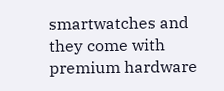smartwatches and they come with premium hardware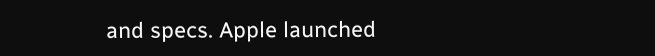and specs. Apple launched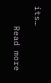its…

    Read more